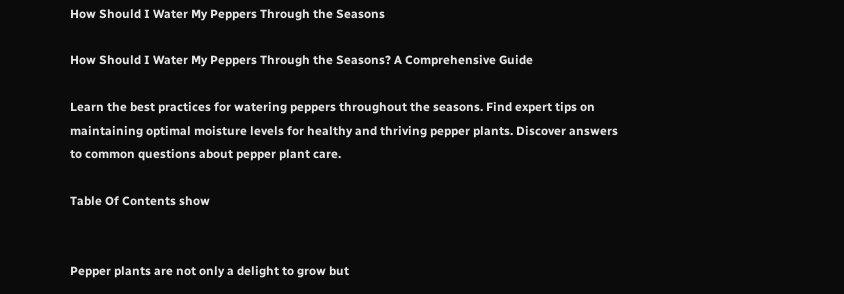How Should I Water My Peppers Through the Seasons

How Should I Water My Peppers Through the Seasons? A Comprehensive Guide

Learn the best practices for watering peppers throughout the seasons. Find expert tips on maintaining optimal moisture levels for healthy and thriving pepper plants. Discover answers to common questions about pepper plant care.

Table Of Contents show


Pepper plants are not only a delight to grow but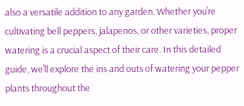also a versatile addition to any garden. Whether you’re cultivating bell peppers, jalapenos, or other varieties, proper watering is a crucial aspect of their care. In this detailed guide, we’ll explore the ins and outs of watering your pepper plants throughout the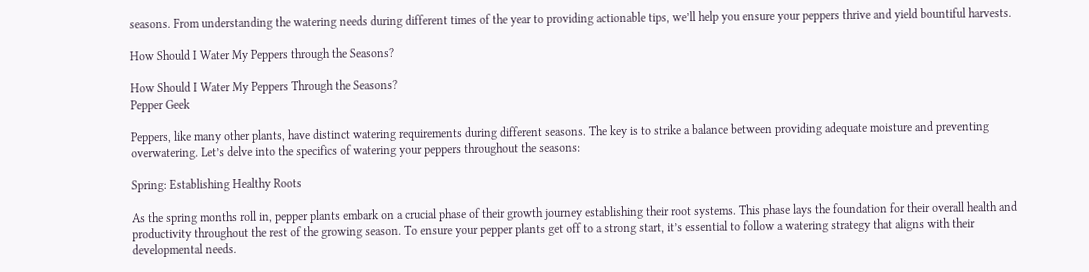seasons. From understanding the watering needs during different times of the year to providing actionable tips, we’ll help you ensure your peppers thrive and yield bountiful harvests.

How Should I Water My Peppers through the Seasons?

How Should I Water My Peppers Through the Seasons?
Pepper Geek

Peppers, like many other plants, have distinct watering requirements during different seasons. The key is to strike a balance between providing adequate moisture and preventing overwatering. Let’s delve into the specifics of watering your peppers throughout the seasons:

Spring: Establishing Healthy Roots

As the spring months roll in, pepper plants embark on a crucial phase of their growth journey establishing their root systems. This phase lays the foundation for their overall health and productivity throughout the rest of the growing season. To ensure your pepper plants get off to a strong start, it’s essential to follow a watering strategy that aligns with their developmental needs.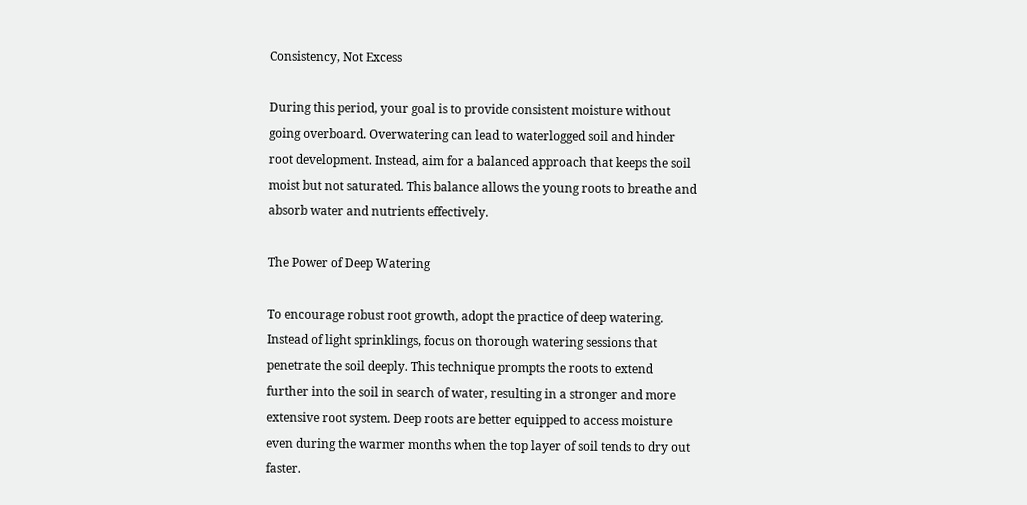Consistency, Not Excess

During this period, your goal is to provide consistent moisture without going overboard. Overwatering can lead to waterlogged soil and hinder root development. Instead, aim for a balanced approach that keeps the soil moist but not saturated. This balance allows the young roots to breathe and absorb water and nutrients effectively.

The Power of Deep Watering

To encourage robust root growth, adopt the practice of deep watering. Instead of light sprinklings, focus on thorough watering sessions that penetrate the soil deeply. This technique prompts the roots to extend further into the soil in search of water, resulting in a stronger and more extensive root system. Deep roots are better equipped to access moisture even during the warmer months when the top layer of soil tends to dry out faster.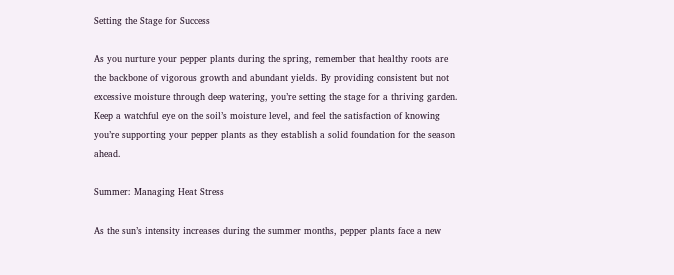Setting the Stage for Success

As you nurture your pepper plants during the spring, remember that healthy roots are the backbone of vigorous growth and abundant yields. By providing consistent but not excessive moisture through deep watering, you’re setting the stage for a thriving garden. Keep a watchful eye on the soil’s moisture level, and feel the satisfaction of knowing you’re supporting your pepper plants as they establish a solid foundation for the season ahead.

Summer: Managing Heat Stress

As the sun’s intensity increases during the summer months, pepper plants face a new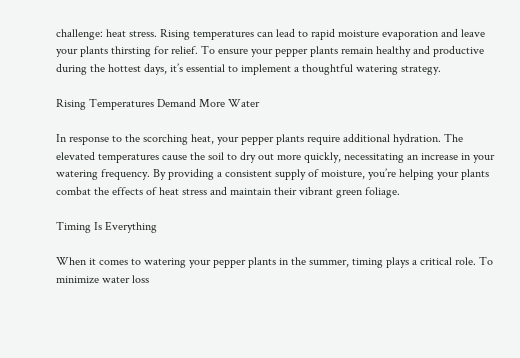challenge: heat stress. Rising temperatures can lead to rapid moisture evaporation and leave your plants thirsting for relief. To ensure your pepper plants remain healthy and productive during the hottest days, it’s essential to implement a thoughtful watering strategy.

Rising Temperatures Demand More Water

In response to the scorching heat, your pepper plants require additional hydration. The elevated temperatures cause the soil to dry out more quickly, necessitating an increase in your watering frequency. By providing a consistent supply of moisture, you’re helping your plants combat the effects of heat stress and maintain their vibrant green foliage.

Timing Is Everything

When it comes to watering your pepper plants in the summer, timing plays a critical role. To minimize water loss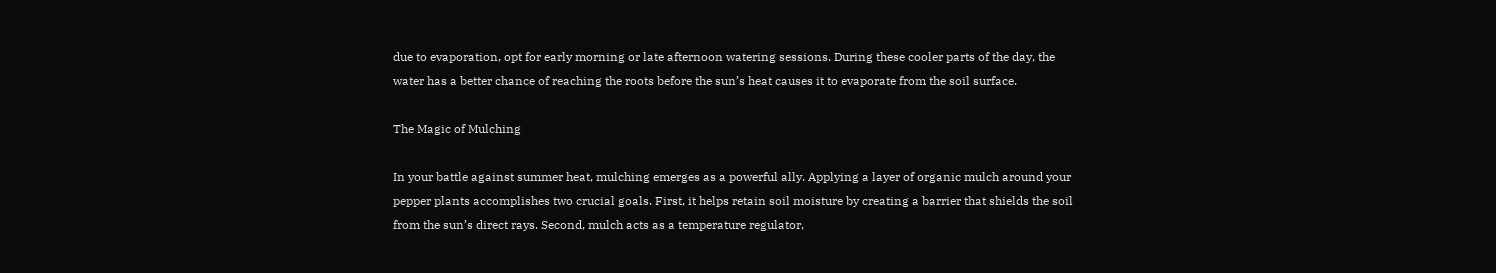due to evaporation, opt for early morning or late afternoon watering sessions. During these cooler parts of the day, the water has a better chance of reaching the roots before the sun’s heat causes it to evaporate from the soil surface.

The Magic of Mulching

In your battle against summer heat, mulching emerges as a powerful ally. Applying a layer of organic mulch around your pepper plants accomplishes two crucial goals. First, it helps retain soil moisture by creating a barrier that shields the soil from the sun’s direct rays. Second, mulch acts as a temperature regulator,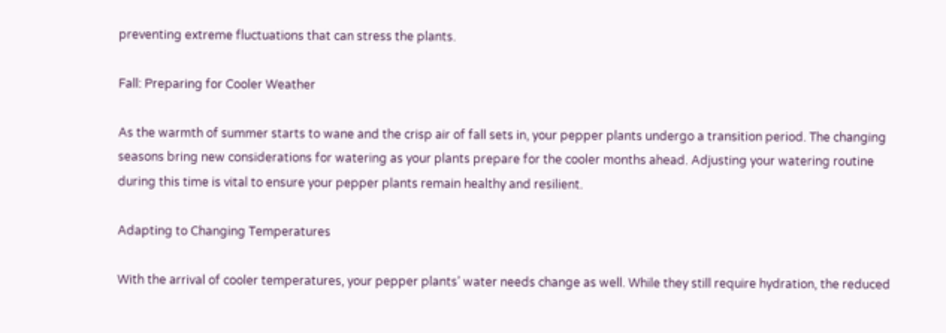preventing extreme fluctuations that can stress the plants.

Fall: Preparing for Cooler Weather

As the warmth of summer starts to wane and the crisp air of fall sets in, your pepper plants undergo a transition period. The changing seasons bring new considerations for watering as your plants prepare for the cooler months ahead. Adjusting your watering routine during this time is vital to ensure your pepper plants remain healthy and resilient.

Adapting to Changing Temperatures

With the arrival of cooler temperatures, your pepper plants’ water needs change as well. While they still require hydration, the reduced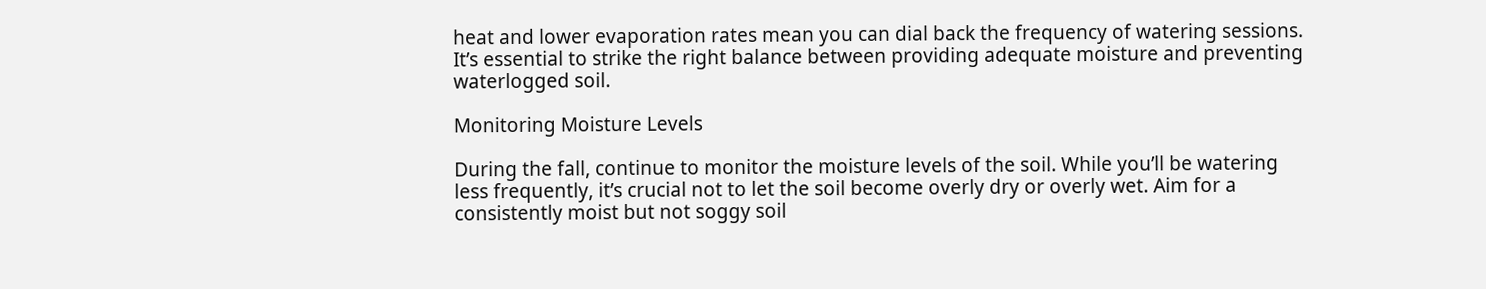heat and lower evaporation rates mean you can dial back the frequency of watering sessions. It’s essential to strike the right balance between providing adequate moisture and preventing waterlogged soil.

Monitoring Moisture Levels

During the fall, continue to monitor the moisture levels of the soil. While you’ll be watering less frequently, it’s crucial not to let the soil become overly dry or overly wet. Aim for a consistently moist but not soggy soil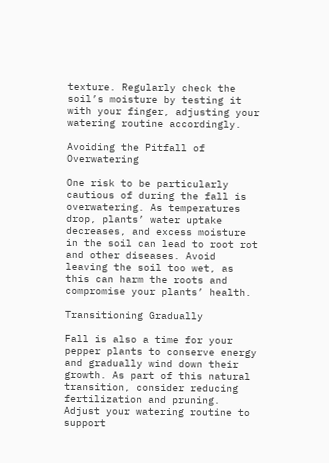texture. Regularly check the soil’s moisture by testing it with your finger, adjusting your watering routine accordingly.

Avoiding the Pitfall of Overwatering

One risk to be particularly cautious of during the fall is overwatering. As temperatures drop, plants’ water uptake decreases, and excess moisture in the soil can lead to root rot and other diseases. Avoid leaving the soil too wet, as this can harm the roots and compromise your plants’ health.

Transitioning Gradually

Fall is also a time for your pepper plants to conserve energy and gradually wind down their growth. As part of this natural transition, consider reducing fertilization and pruning. Adjust your watering routine to support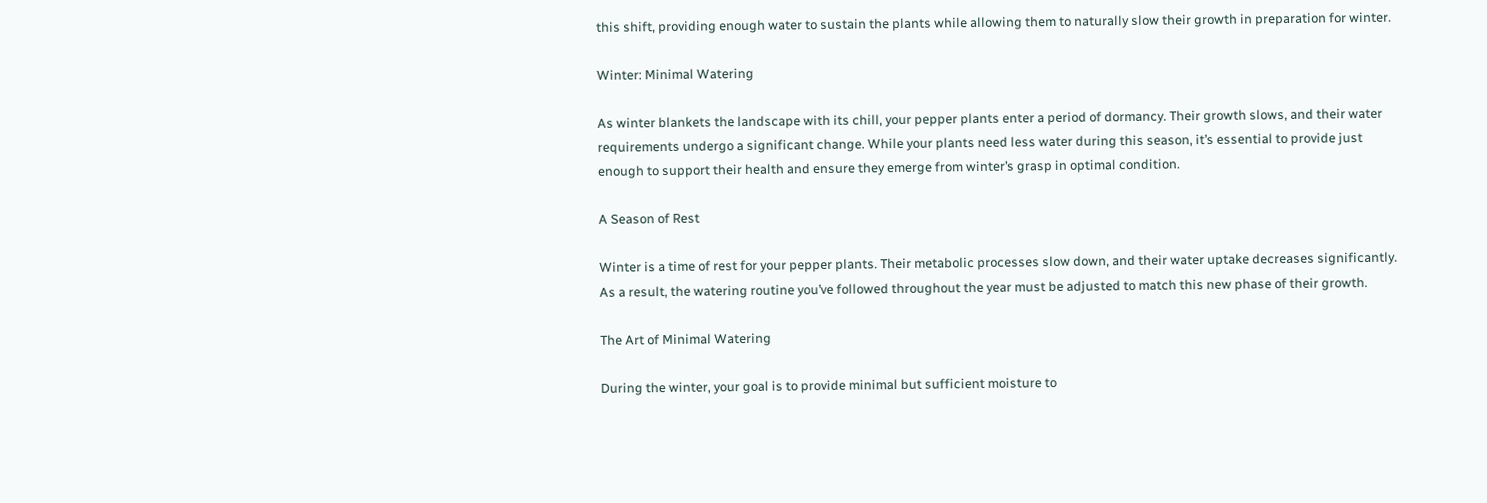this shift, providing enough water to sustain the plants while allowing them to naturally slow their growth in preparation for winter.

Winter: Minimal Watering

As winter blankets the landscape with its chill, your pepper plants enter a period of dormancy. Their growth slows, and their water requirements undergo a significant change. While your plants need less water during this season, it’s essential to provide just enough to support their health and ensure they emerge from winter’s grasp in optimal condition.

A Season of Rest

Winter is a time of rest for your pepper plants. Their metabolic processes slow down, and their water uptake decreases significantly. As a result, the watering routine you’ve followed throughout the year must be adjusted to match this new phase of their growth.

The Art of Minimal Watering

During the winter, your goal is to provide minimal but sufficient moisture to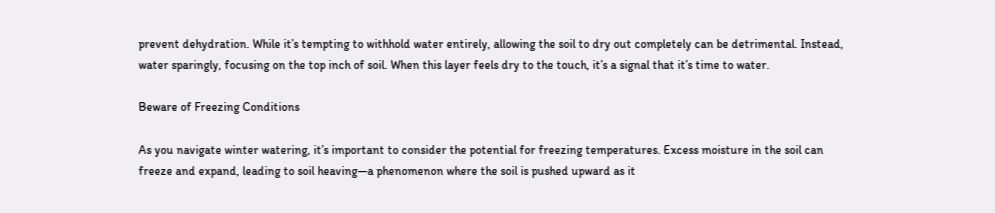prevent dehydration. While it’s tempting to withhold water entirely, allowing the soil to dry out completely can be detrimental. Instead, water sparingly, focusing on the top inch of soil. When this layer feels dry to the touch, it’s a signal that it’s time to water.

Beware of Freezing Conditions

As you navigate winter watering, it’s important to consider the potential for freezing temperatures. Excess moisture in the soil can freeze and expand, leading to soil heaving—a phenomenon where the soil is pushed upward as it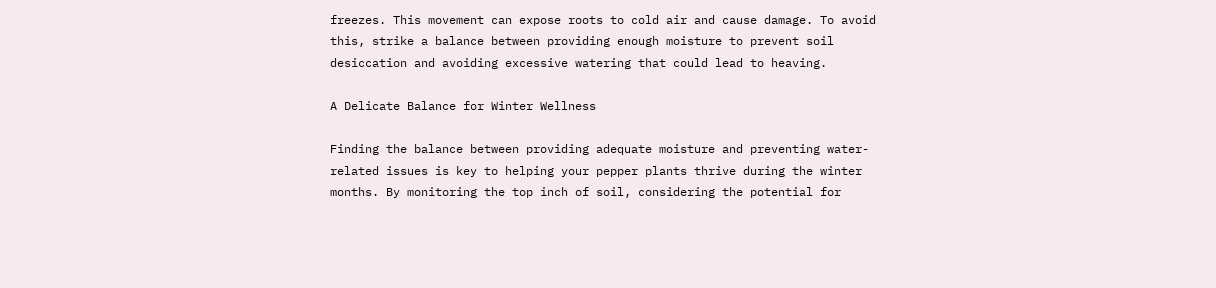freezes. This movement can expose roots to cold air and cause damage. To avoid this, strike a balance between providing enough moisture to prevent soil desiccation and avoiding excessive watering that could lead to heaving.

A Delicate Balance for Winter Wellness

Finding the balance between providing adequate moisture and preventing water-related issues is key to helping your pepper plants thrive during the winter months. By monitoring the top inch of soil, considering the potential for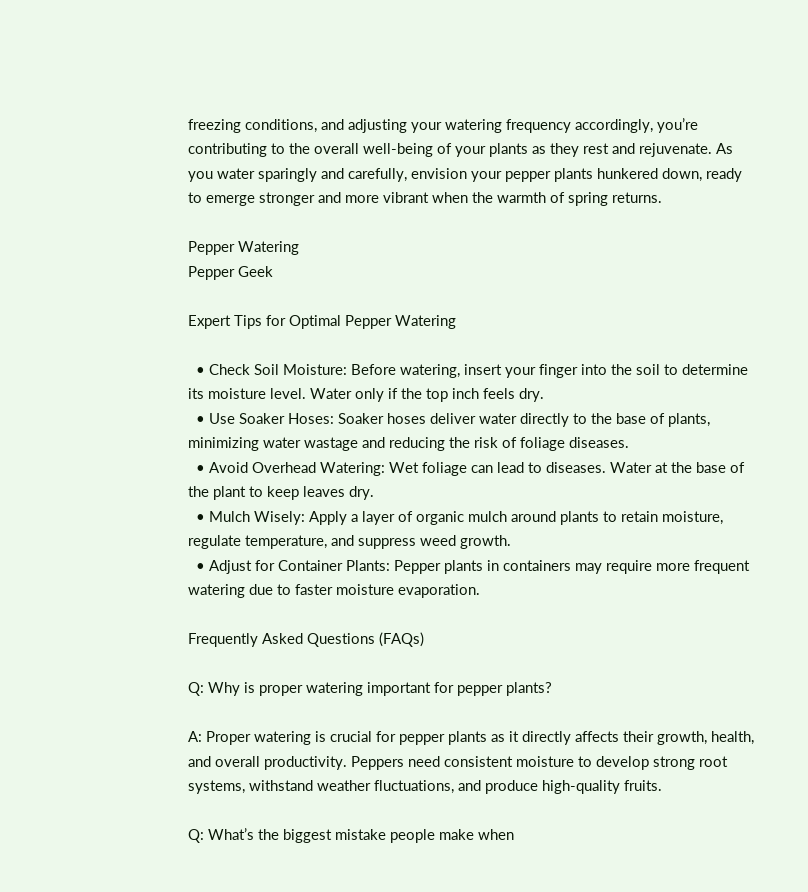freezing conditions, and adjusting your watering frequency accordingly, you’re contributing to the overall well-being of your plants as they rest and rejuvenate. As you water sparingly and carefully, envision your pepper plants hunkered down, ready to emerge stronger and more vibrant when the warmth of spring returns.

Pepper Watering
Pepper Geek

Expert Tips for Optimal Pepper Watering

  • Check Soil Moisture: Before watering, insert your finger into the soil to determine its moisture level. Water only if the top inch feels dry.
  • Use Soaker Hoses: Soaker hoses deliver water directly to the base of plants, minimizing water wastage and reducing the risk of foliage diseases.
  • Avoid Overhead Watering: Wet foliage can lead to diseases. Water at the base of the plant to keep leaves dry.
  • Mulch Wisely: Apply a layer of organic mulch around plants to retain moisture, regulate temperature, and suppress weed growth.
  • Adjust for Container Plants: Pepper plants in containers may require more frequent watering due to faster moisture evaporation.

Frequently Asked Questions (FAQs)

Q: Why is proper watering important for pepper plants?

A: Proper watering is crucial for pepper plants as it directly affects their growth, health, and overall productivity. Peppers need consistent moisture to develop strong root systems, withstand weather fluctuations, and produce high-quality fruits.

Q: What’s the biggest mistake people make when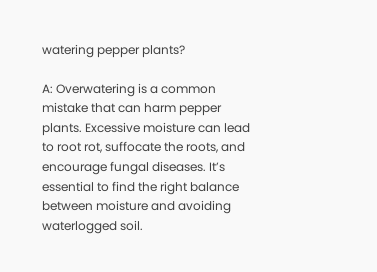watering pepper plants?

A: Overwatering is a common mistake that can harm pepper plants. Excessive moisture can lead to root rot, suffocate the roots, and encourage fungal diseases. It’s essential to find the right balance between moisture and avoiding waterlogged soil.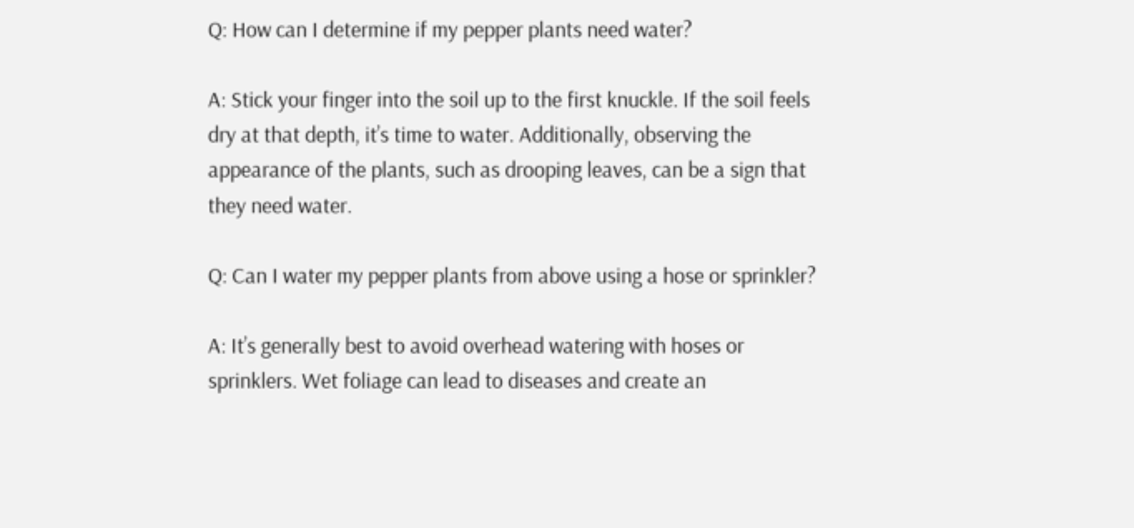Q: How can I determine if my pepper plants need water?

A: Stick your finger into the soil up to the first knuckle. If the soil feels dry at that depth, it’s time to water. Additionally, observing the appearance of the plants, such as drooping leaves, can be a sign that they need water.

Q: Can I water my pepper plants from above using a hose or sprinkler?

A: It’s generally best to avoid overhead watering with hoses or sprinklers. Wet foliage can lead to diseases and create an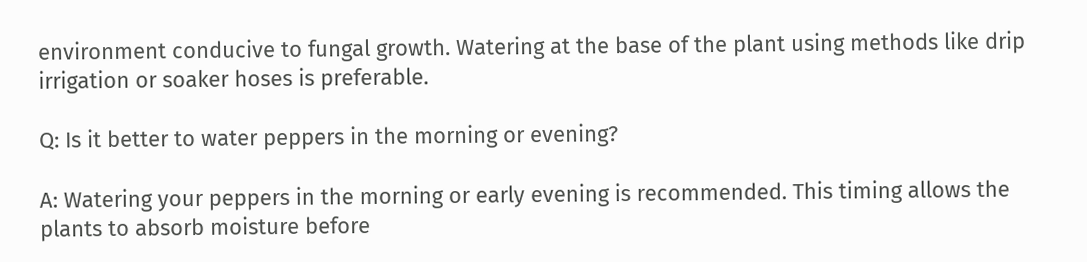environment conducive to fungal growth. Watering at the base of the plant using methods like drip irrigation or soaker hoses is preferable.

Q: Is it better to water peppers in the morning or evening?

A: Watering your peppers in the morning or early evening is recommended. This timing allows the plants to absorb moisture before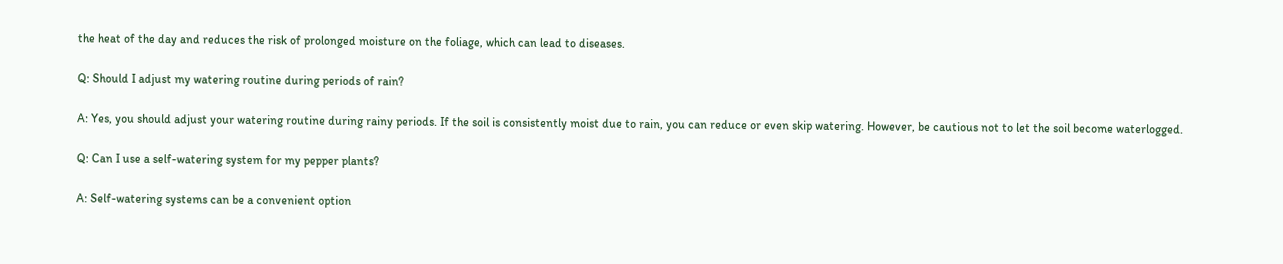the heat of the day and reduces the risk of prolonged moisture on the foliage, which can lead to diseases.

Q: Should I adjust my watering routine during periods of rain?

A: Yes, you should adjust your watering routine during rainy periods. If the soil is consistently moist due to rain, you can reduce or even skip watering. However, be cautious not to let the soil become waterlogged.

Q: Can I use a self-watering system for my pepper plants?

A: Self-watering systems can be a convenient option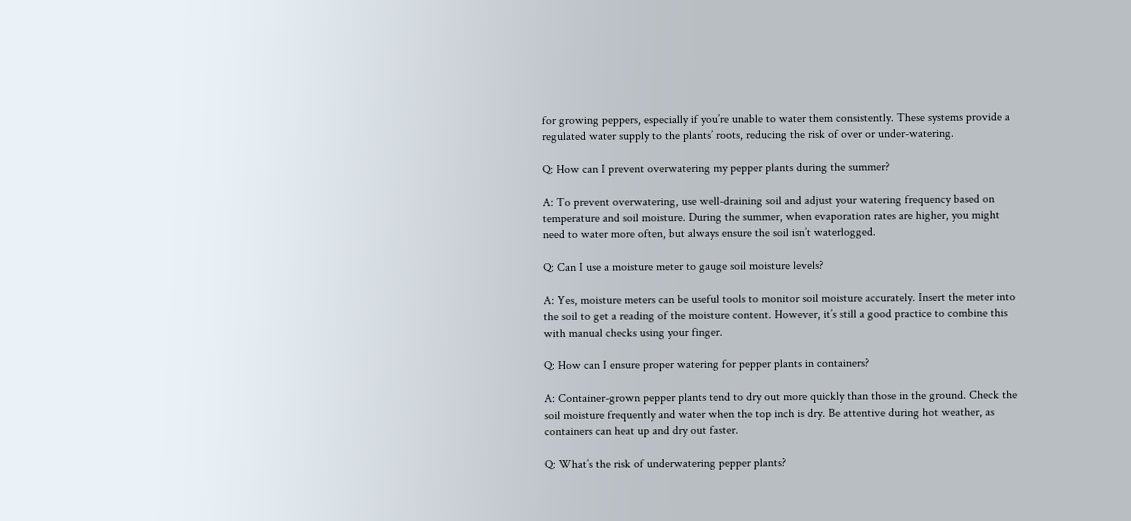for growing peppers, especially if you’re unable to water them consistently. These systems provide a regulated water supply to the plants’ roots, reducing the risk of over or under-watering.

Q: How can I prevent overwatering my pepper plants during the summer?

A: To prevent overwatering, use well-draining soil and adjust your watering frequency based on temperature and soil moisture. During the summer, when evaporation rates are higher, you might need to water more often, but always ensure the soil isn’t waterlogged.

Q: Can I use a moisture meter to gauge soil moisture levels?

A: Yes, moisture meters can be useful tools to monitor soil moisture accurately. Insert the meter into the soil to get a reading of the moisture content. However, it’s still a good practice to combine this with manual checks using your finger.

Q: How can I ensure proper watering for pepper plants in containers?

A: Container-grown pepper plants tend to dry out more quickly than those in the ground. Check the soil moisture frequently and water when the top inch is dry. Be attentive during hot weather, as containers can heat up and dry out faster.

Q: What’s the risk of underwatering pepper plants?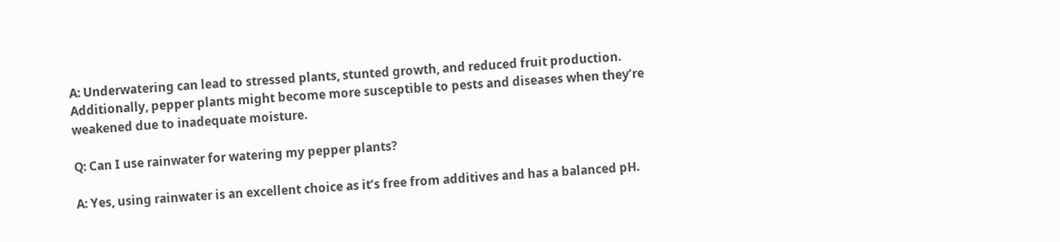A: Underwatering can lead to stressed plants, stunted growth, and reduced fruit production. Additionally, pepper plants might become more susceptible to pests and diseases when they’re weakened due to inadequate moisture.

Q: Can I use rainwater for watering my pepper plants?

A: Yes, using rainwater is an excellent choice as it’s free from additives and has a balanced pH.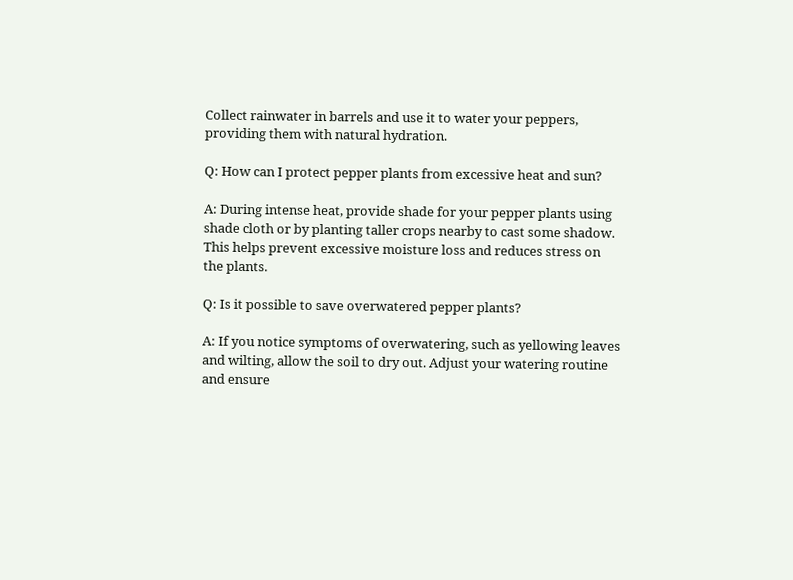Collect rainwater in barrels and use it to water your peppers, providing them with natural hydration.

Q: How can I protect pepper plants from excessive heat and sun?

A: During intense heat, provide shade for your pepper plants using shade cloth or by planting taller crops nearby to cast some shadow. This helps prevent excessive moisture loss and reduces stress on the plants.

Q: Is it possible to save overwatered pepper plants?

A: If you notice symptoms of overwatering, such as yellowing leaves and wilting, allow the soil to dry out. Adjust your watering routine and ensure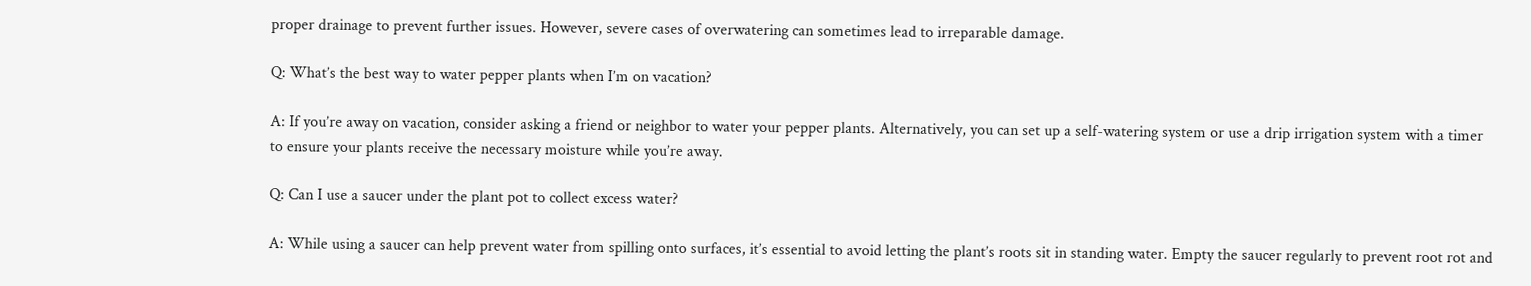proper drainage to prevent further issues. However, severe cases of overwatering can sometimes lead to irreparable damage.

Q: What’s the best way to water pepper plants when I’m on vacation?

A: If you’re away on vacation, consider asking a friend or neighbor to water your pepper plants. Alternatively, you can set up a self-watering system or use a drip irrigation system with a timer to ensure your plants receive the necessary moisture while you’re away.

Q: Can I use a saucer under the plant pot to collect excess water?

A: While using a saucer can help prevent water from spilling onto surfaces, it’s essential to avoid letting the plant’s roots sit in standing water. Empty the saucer regularly to prevent root rot and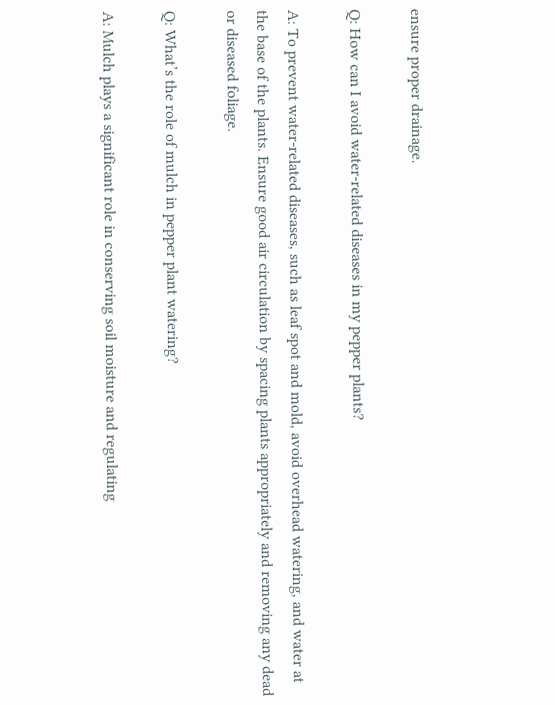ensure proper drainage.

Q: How can I avoid water-related diseases in my pepper plants?

A: To prevent water-related diseases, such as leaf spot and mold, avoid overhead watering, and water at the base of the plants. Ensure good air circulation by spacing plants appropriately and removing any dead or diseased foliage.

Q: What’s the role of mulch in pepper plant watering?

A: Mulch plays a significant role in conserving soil moisture and regulating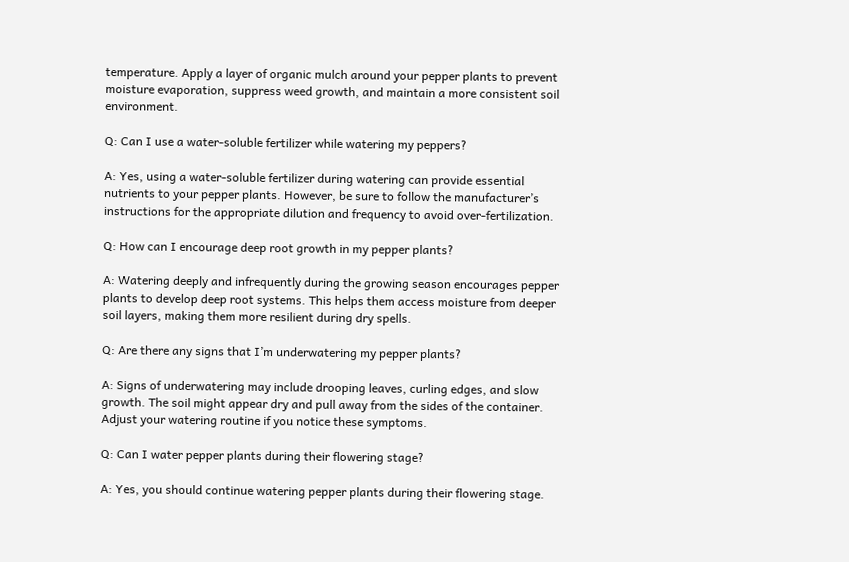temperature. Apply a layer of organic mulch around your pepper plants to prevent moisture evaporation, suppress weed growth, and maintain a more consistent soil environment.

Q: Can I use a water-soluble fertilizer while watering my peppers?

A: Yes, using a water-soluble fertilizer during watering can provide essential nutrients to your pepper plants. However, be sure to follow the manufacturer’s instructions for the appropriate dilution and frequency to avoid over-fertilization.

Q: How can I encourage deep root growth in my pepper plants?

A: Watering deeply and infrequently during the growing season encourages pepper plants to develop deep root systems. This helps them access moisture from deeper soil layers, making them more resilient during dry spells.

Q: Are there any signs that I’m underwatering my pepper plants?

A: Signs of underwatering may include drooping leaves, curling edges, and slow growth. The soil might appear dry and pull away from the sides of the container. Adjust your watering routine if you notice these symptoms.

Q: Can I water pepper plants during their flowering stage?

A: Yes, you should continue watering pepper plants during their flowering stage.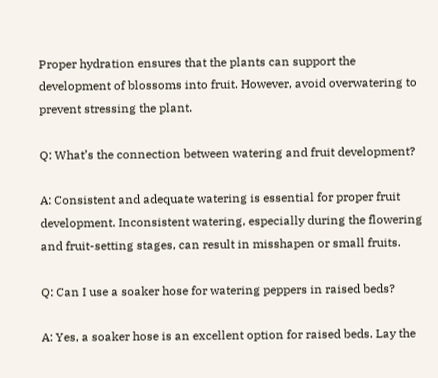Proper hydration ensures that the plants can support the development of blossoms into fruit. However, avoid overwatering to prevent stressing the plant.

Q: What’s the connection between watering and fruit development?

A: Consistent and adequate watering is essential for proper fruit development. Inconsistent watering, especially during the flowering and fruit-setting stages, can result in misshapen or small fruits.

Q: Can I use a soaker hose for watering peppers in raised beds?

A: Yes, a soaker hose is an excellent option for raised beds. Lay the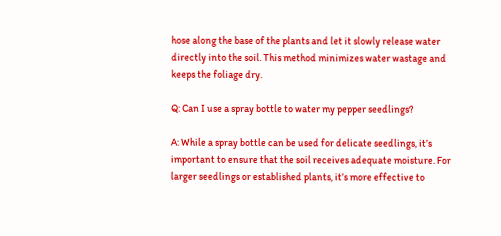hose along the base of the plants and let it slowly release water directly into the soil. This method minimizes water wastage and keeps the foliage dry.

Q: Can I use a spray bottle to water my pepper seedlings?

A: While a spray bottle can be used for delicate seedlings, it’s important to ensure that the soil receives adequate moisture. For larger seedlings or established plants, it’s more effective to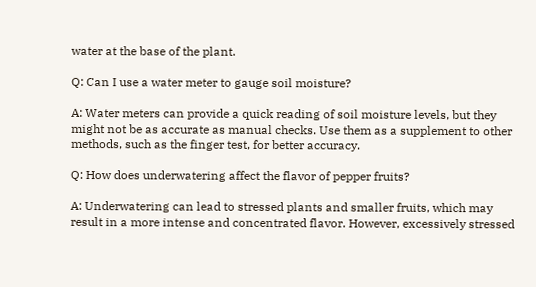water at the base of the plant.

Q: Can I use a water meter to gauge soil moisture?

A: Water meters can provide a quick reading of soil moisture levels, but they might not be as accurate as manual checks. Use them as a supplement to other methods, such as the finger test, for better accuracy.

Q: How does underwatering affect the flavor of pepper fruits?

A: Underwatering can lead to stressed plants and smaller fruits, which may result in a more intense and concentrated flavor. However, excessively stressed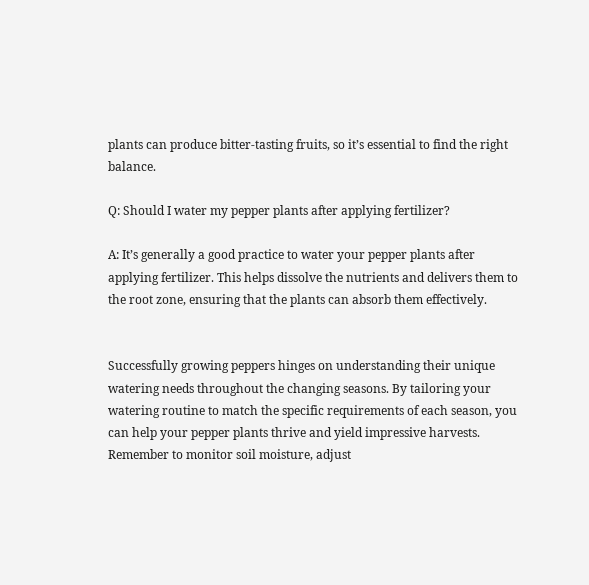plants can produce bitter-tasting fruits, so it’s essential to find the right balance.

Q: Should I water my pepper plants after applying fertilizer?

A: It’s generally a good practice to water your pepper plants after applying fertilizer. This helps dissolve the nutrients and delivers them to the root zone, ensuring that the plants can absorb them effectively.


Successfully growing peppers hinges on understanding their unique watering needs throughout the changing seasons. By tailoring your watering routine to match the specific requirements of each season, you can help your pepper plants thrive and yield impressive harvests. Remember to monitor soil moisture, adjust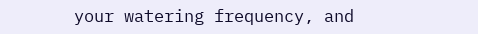your watering frequency, and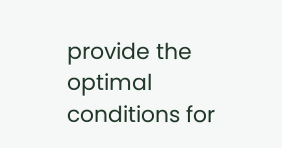provide the optimal conditions for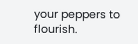your peppers to flourish.